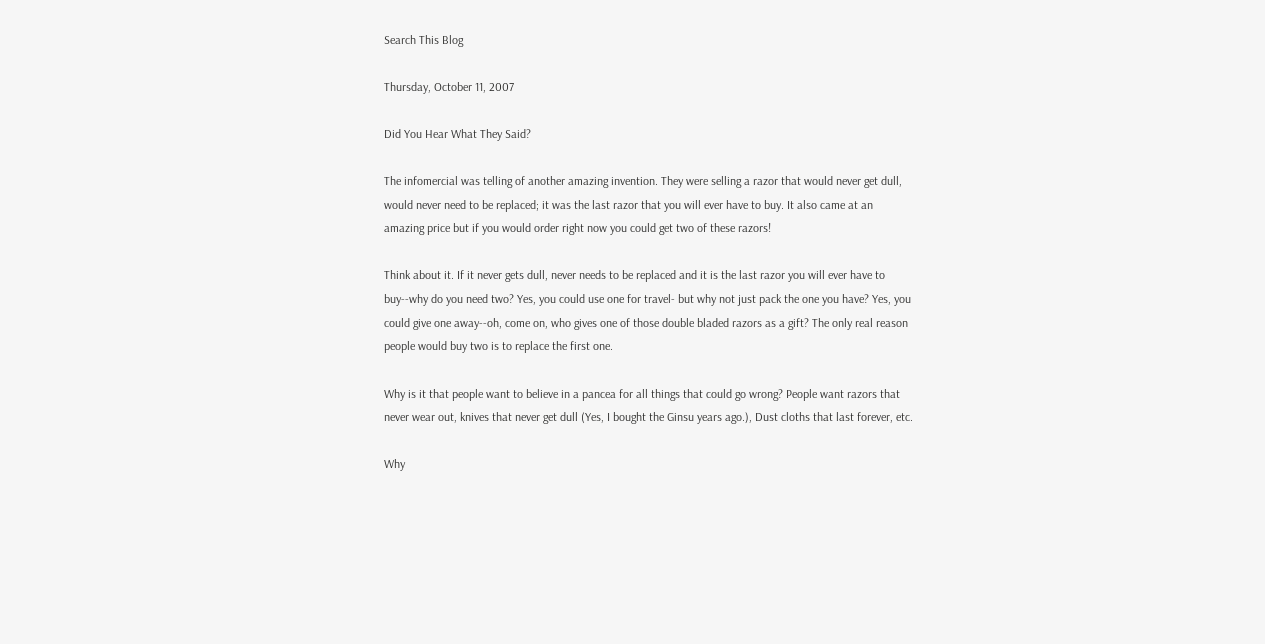Search This Blog

Thursday, October 11, 2007

Did You Hear What They Said?

The infomercial was telling of another amazing invention. They were selling a razor that would never get dull, would never need to be replaced; it was the last razor that you will ever have to buy. It also came at an amazing price but if you would order right now you could get two of these razors!

Think about it. If it never gets dull, never needs to be replaced and it is the last razor you will ever have to buy--why do you need two? Yes, you could use one for travel- but why not just pack the one you have? Yes, you could give one away--oh, come on, who gives one of those double bladed razors as a gift? The only real reason people would buy two is to replace the first one.

Why is it that people want to believe in a pancea for all things that could go wrong? People want razors that never wear out, knives that never get dull (Yes, I bought the Ginsu years ago.), Dust cloths that last forever, etc.

Why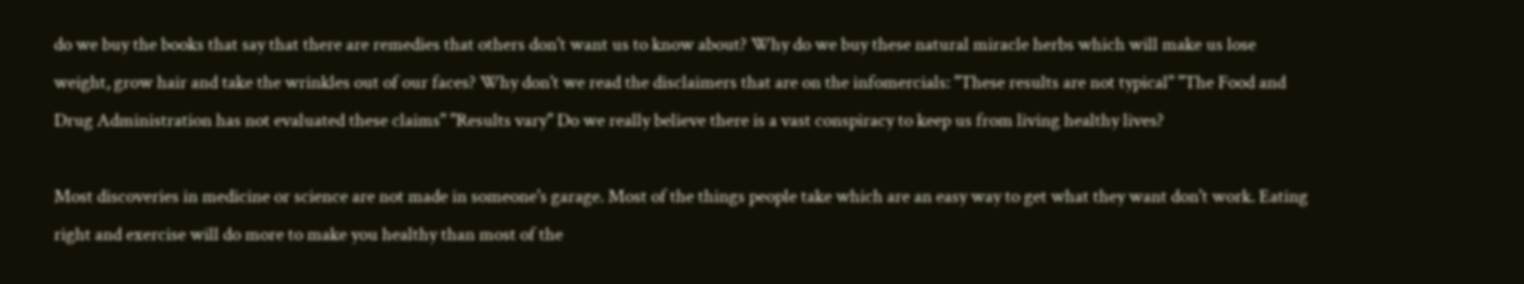do we buy the books that say that there are remedies that others don't want us to know about? Why do we buy these natural miracle herbs which will make us lose weight, grow hair and take the wrinkles out of our faces? Why don't we read the disclaimers that are on the infomercials: "These results are not typical" "The Food and Drug Administration has not evaluated these claims" "Results vary" Do we really believe there is a vast conspiracy to keep us from living healthy lives?

Most discoveries in medicine or science are not made in someone's garage. Most of the things people take which are an easy way to get what they want don't work. Eating right and exercise will do more to make you healthy than most of the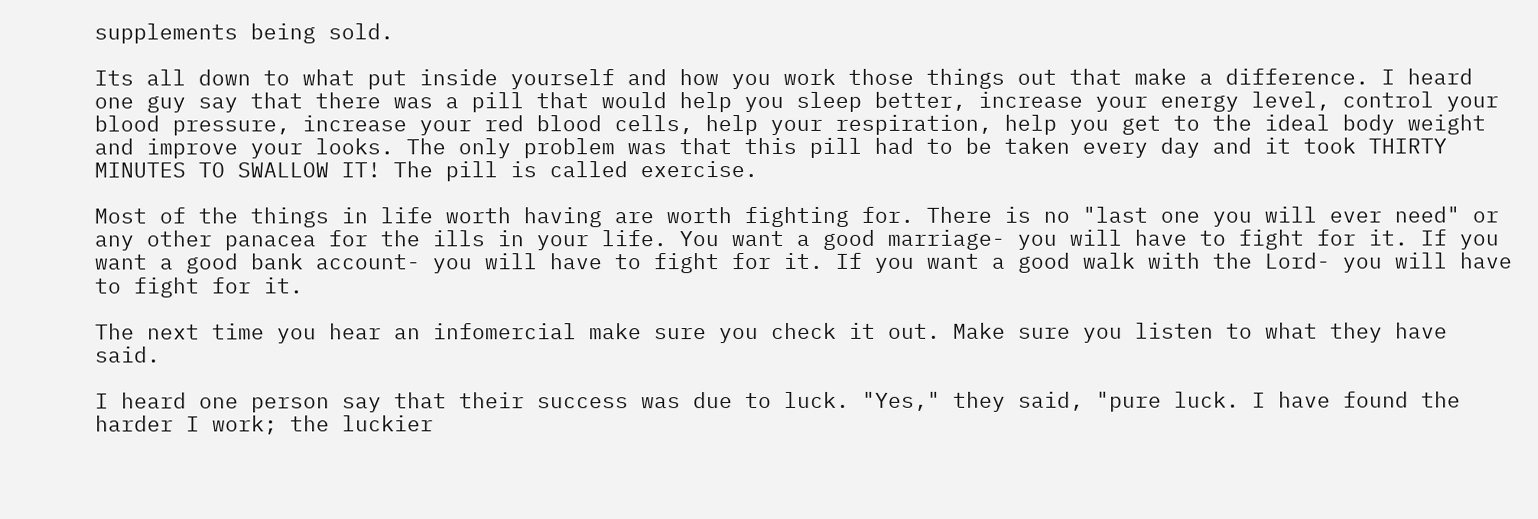supplements being sold.

Its all down to what put inside yourself and how you work those things out that make a difference. I heard one guy say that there was a pill that would help you sleep better, increase your energy level, control your blood pressure, increase your red blood cells, help your respiration, help you get to the ideal body weight and improve your looks. The only problem was that this pill had to be taken every day and it took THIRTY MINUTES TO SWALLOW IT! The pill is called exercise.

Most of the things in life worth having are worth fighting for. There is no "last one you will ever need" or any other panacea for the ills in your life. You want a good marriage- you will have to fight for it. If you want a good bank account- you will have to fight for it. If you want a good walk with the Lord- you will have to fight for it.

The next time you hear an infomercial make sure you check it out. Make sure you listen to what they have said.

I heard one person say that their success was due to luck. "Yes," they said, "pure luck. I have found the harder I work; the luckier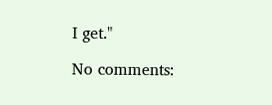I get."

No comments: